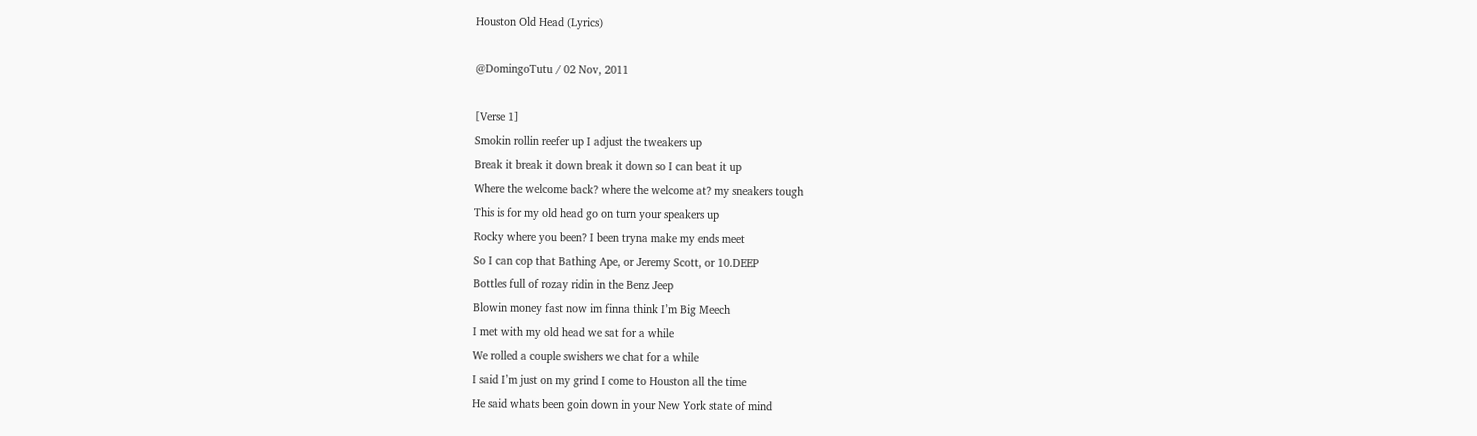Houston Old Head (Lyrics)

@DomingoTutu / 02 Nov, 2011

[Verse 1]
Smokin rollin reefer up I adjust the tweakers up
Break it break it down break it down so I can beat it up
Where the welcome back? where the welcome at? my sneakers tough
This is for my old head go on turn your speakers up
Rocky where you been? I been tryna make my ends meet
So I can cop that Bathing Ape, or Jeremy Scott, or 10.DEEP
Bottles full of rozay ridin in the Benz Jeep
Blowin money fast now im finna think I’m Big Meech
I met with my old head we sat for a while
We rolled a couple swishers we chat for a while
I said I’m just on my grind I come to Houston all the time
He said whats been goin down in your New York state of mind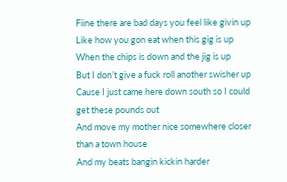Fiine there are bad days you feel like givin up
Like how you gon eat when this gig is up
When the chips is down and the jig is up
But I don’t give a fuck roll another swisher up
Cause I just came here down south so I could get these pounds out
And move my mother nice somewhere closer than a town house
And my beats bangin kickin harder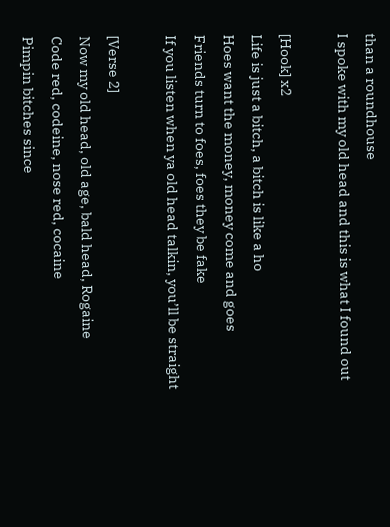than a roundhouse
I spoke with my old head and this is what I found out

[Hook] x2
Life is just a bitch, a bitch is like a ho
Hoes want the money, money come and goes
Friends turn to foes, foes they be fake
If you listen when ya old head talkin, you’ll be straight

[Verse 2]
Now my old head, old age, bald head, Rogaine
Code red, codeine, nose red, cocaine
Pimpin bitches since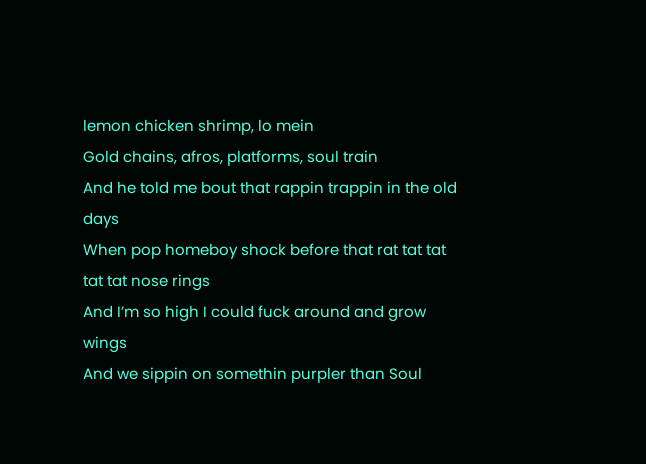lemon chicken shrimp, lo mein
Gold chains, afros, platforms, soul train
And he told me bout that rappin trappin in the old days
When pop homeboy shock before that rat tat tat tat tat nose rings
And I’m so high I could fuck around and grow wings
And we sippin on somethin purpler than Soul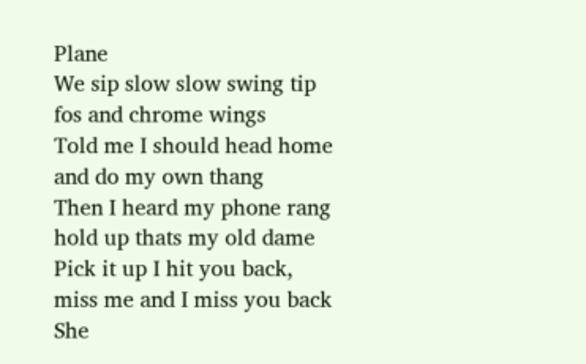Plane
We sip slow slow swing tip fos and chrome wings
Told me I should head home and do my own thang
Then I heard my phone rang hold up thats my old dame
Pick it up I hit you back, miss me and I miss you back
She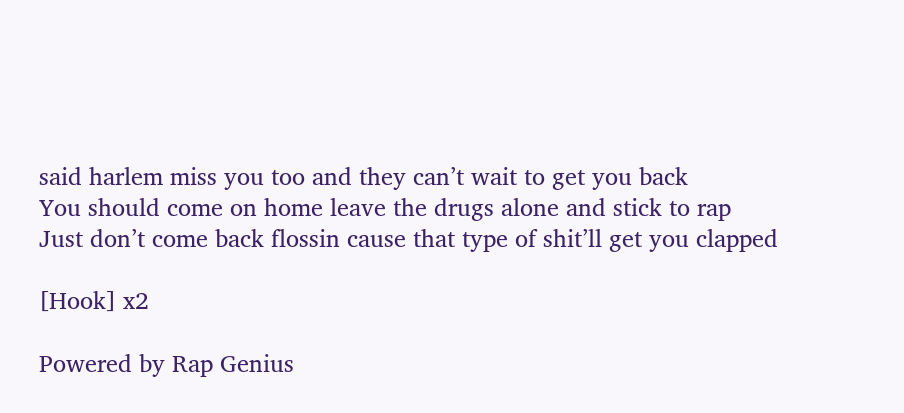said harlem miss you too and they can’t wait to get you back
You should come on home leave the drugs alone and stick to rap
Just don’t come back flossin cause that type of shit’ll get you clapped

[Hook] x2

Powered by Rap Genius